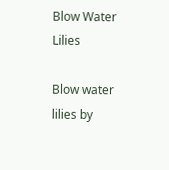Blow Water Lilies

Blow water lilies by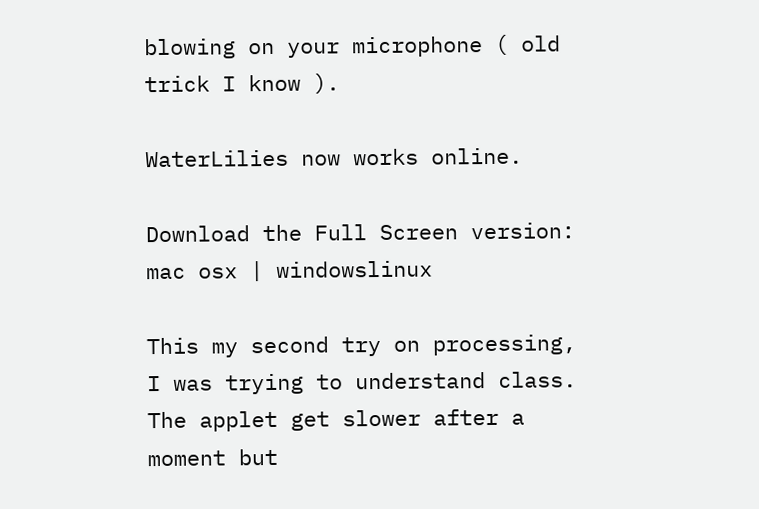blowing on your microphone ( old trick I know ).

WaterLilies now works online.

Download the Full Screen version:
mac osx | windowslinux

This my second try on processing, I was trying to understand class. The applet get slower after a moment but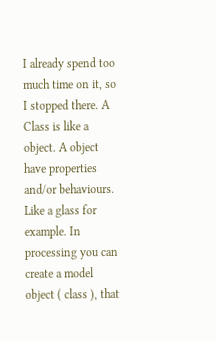I already spend too much time on it, so I stopped there. A Class is like a object. A object have properties and/or behaviours. Like a glass for example. In processing you can create a model object ( class ), that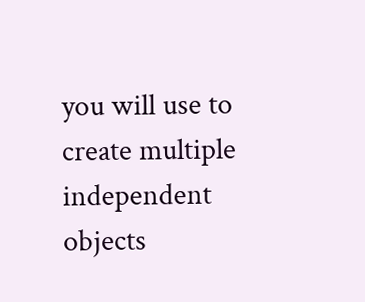you will use to create multiple independent objects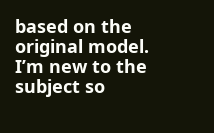based on the original model. I’m new to the subject so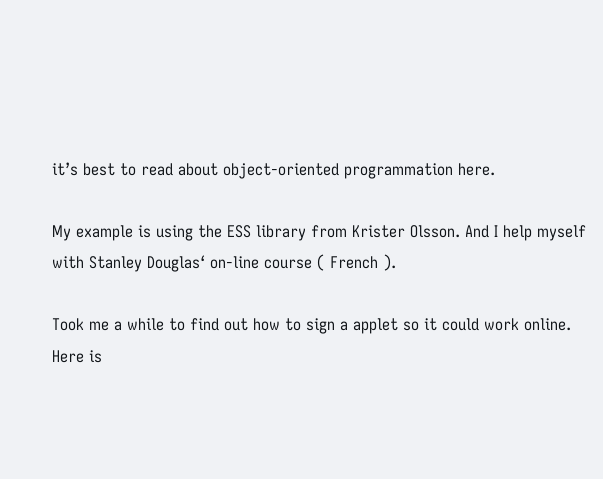it’s best to read about object-oriented programmation here.

My example is using the ESS library from Krister Olsson. And I help myself with Stanley Douglas‘ on-line course ( French ).

Took me a while to find out how to sign a applet so it could work online. Here is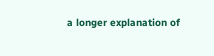a longer explanation of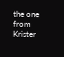the one from Krister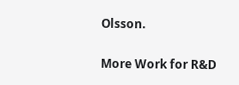Olsson.

More Work for R&D